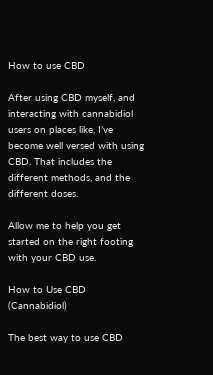How to use CBD

After using CBD myself, and interacting with cannabidiol users on places like, I’ve become well versed with using CBD. That includes the different methods, and the different doses.

Allow me to help you get started on the right footing with your CBD use.

How to Use CBD (Cannabidiol)

The best way to use CBD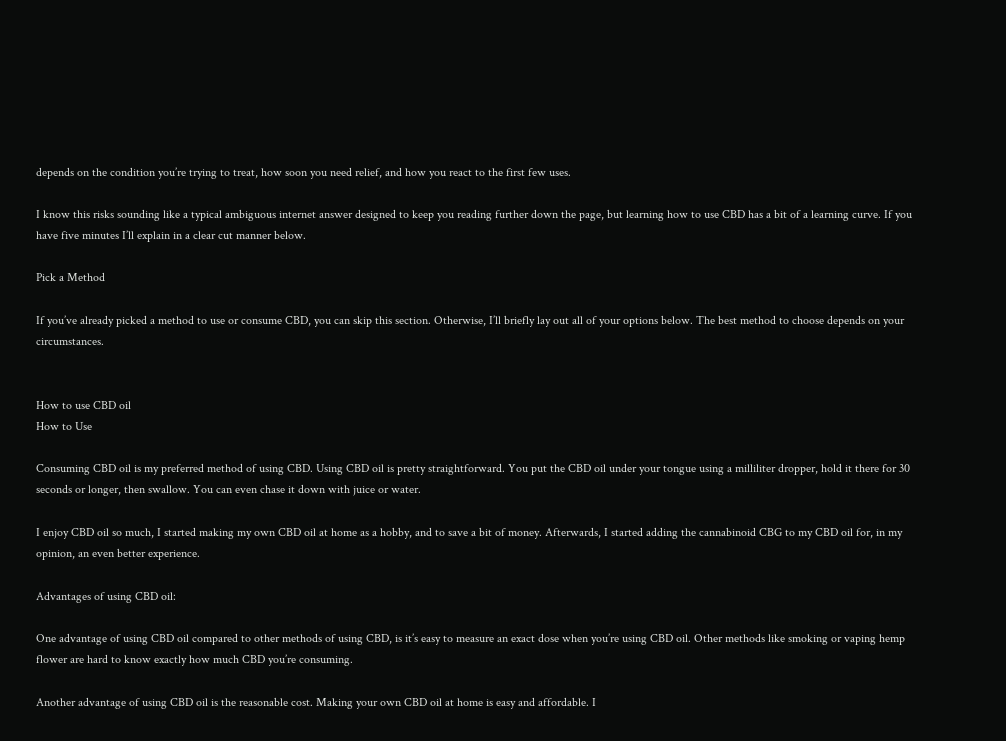depends on the condition you’re trying to treat, how soon you need relief, and how you react to the first few uses.

I know this risks sounding like a typical ambiguous internet answer designed to keep you reading further down the page, but learning how to use CBD has a bit of a learning curve. If you have five minutes I’ll explain in a clear cut manner below.

Pick a Method

If you’ve already picked a method to use or consume CBD, you can skip this section. Otherwise, I’ll briefly lay out all of your options below. The best method to choose depends on your circumstances.


How to use CBD oil
How to Use

Consuming CBD oil is my preferred method of using CBD. Using CBD oil is pretty straightforward. You put the CBD oil under your tongue using a milliliter dropper, hold it there for 30 seconds or longer, then swallow. You can even chase it down with juice or water.

I enjoy CBD oil so much, I started making my own CBD oil at home as a hobby, and to save a bit of money. Afterwards, I started adding the cannabinoid CBG to my CBD oil for, in my opinion, an even better experience.

Advantages of using CBD oil:

One advantage of using CBD oil compared to other methods of using CBD, is it’s easy to measure an exact dose when you’re using CBD oil. Other methods like smoking or vaping hemp flower are hard to know exactly how much CBD you’re consuming.

Another advantage of using CBD oil is the reasonable cost. Making your own CBD oil at home is easy and affordable. I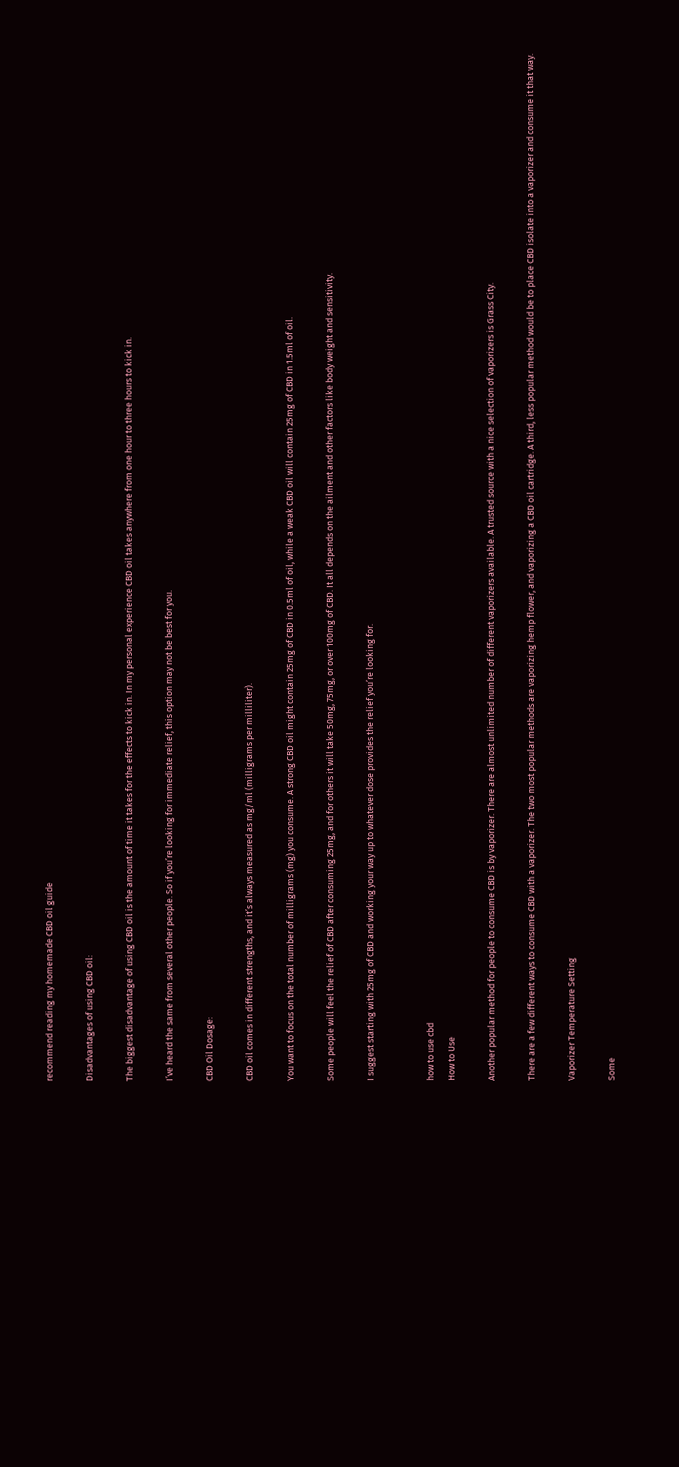recommend reading my homemade CBD oil guide

Disadvantages of using CBD oil:

The biggest disadvantage of using CBD oil is the amount of time it takes for the effects to kick in. In my personal experience CBD oil takes anywhere from one hour to three hours to kick in.

I’ve heard the same from several other people. So if you’re looking for immediate relief, this option may not be best for you.

CBD Oil Dosage:

CBD oil comes in different strengths, and it’s always measured as mg/ml (milligrams per milliliter).

You want to focus on the total number of milligrams (mg) you consume. A strong CBD oil might contain 25mg of CBD in 0.5ml of oil, while a weak CBD oil will contain 25mg of CBD in 1.5ml of oil.

Some people will feel the relief of CBD after consuming 25mg, and for others it will take 50mg, 75mg, or over 100mg of CBD. It all depends on the ailment and other factors like body weight and sensitivity.

I suggest starting with 25mg of CBD and working your way up to whatever dose provides the relief you’re looking for.


how to use cbd
How to Use

Another popular method for people to consume CBD is by vaporizer. There are almost unlimited number of different vaporizers available. A trusted source with a nice selection of vaporizers is Grass City.

There are a few different ways to consume CBD with a vaporizer. The two most popular methods are vaporizing hemp flower, and vaporizing a CBD oil cartridge. A third, less popular method would be to place CBD isolate into a vaporizer and consume it that way.

Vaporizer Temperature Setting

Some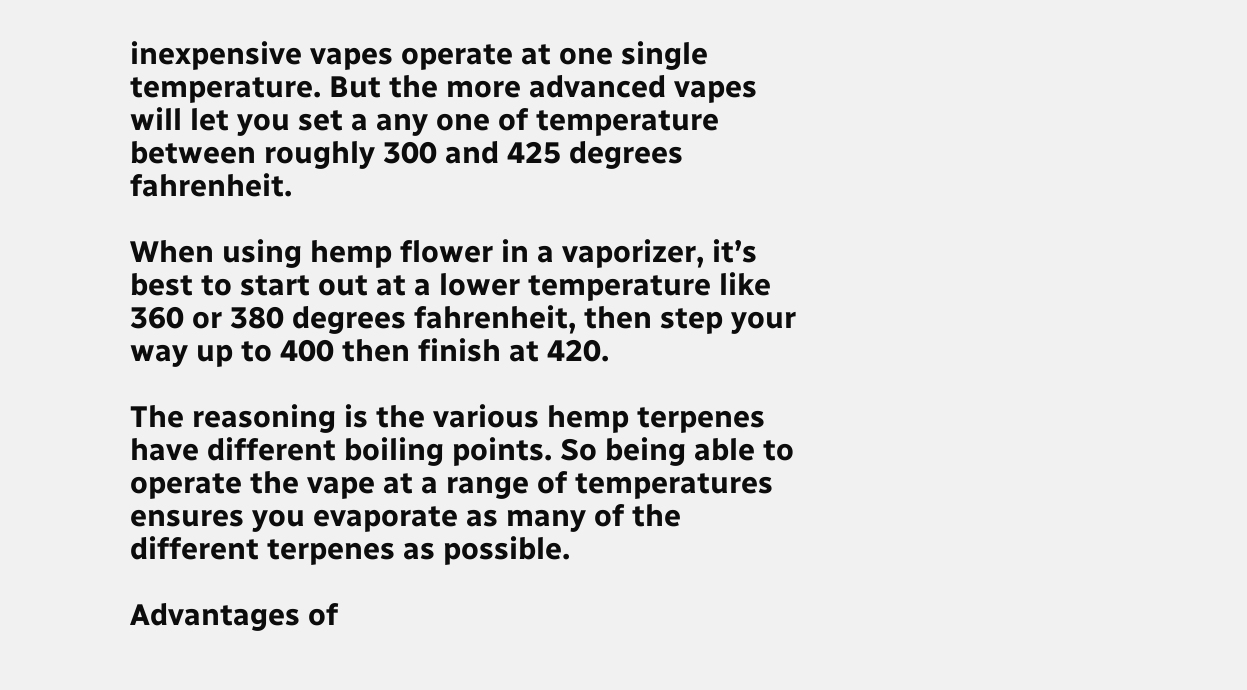inexpensive vapes operate at one single temperature. But the more advanced vapes will let you set a any one of temperature between roughly 300 and 425 degrees fahrenheit.

When using hemp flower in a vaporizer, it’s best to start out at a lower temperature like 360 or 380 degrees fahrenheit, then step your way up to 400 then finish at 420.

The reasoning is the various hemp terpenes have different boiling points. So being able to operate the vape at a range of temperatures ensures you evaporate as many of the different terpenes as possible.

Advantages of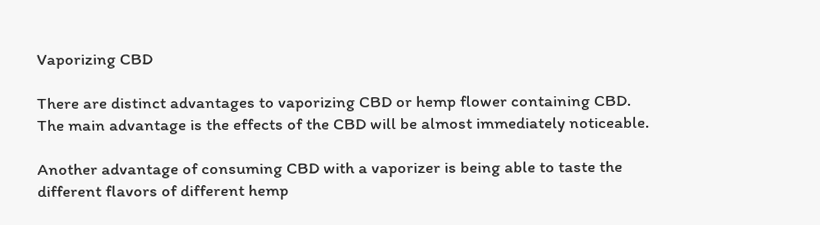Vaporizing CBD

There are distinct advantages to vaporizing CBD or hemp flower containing CBD. The main advantage is the effects of the CBD will be almost immediately noticeable.

Another advantage of consuming CBD with a vaporizer is being able to taste the different flavors of different hemp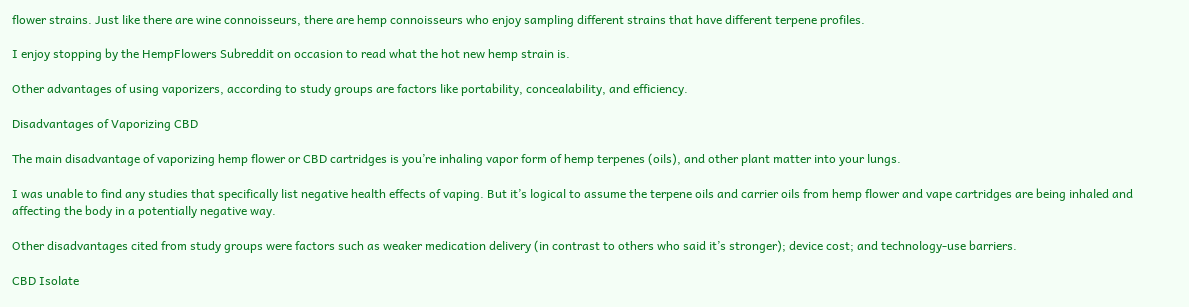flower strains. Just like there are wine connoisseurs, there are hemp connoisseurs who enjoy sampling different strains that have different terpene profiles.

I enjoy stopping by the HempFlowers Subreddit on occasion to read what the hot new hemp strain is.

Other advantages of using vaporizers, according to study groups are factors like portability, concealability, and efficiency.

Disadvantages of Vaporizing CBD

The main disadvantage of vaporizing hemp flower or CBD cartridges is you’re inhaling vapor form of hemp terpenes (oils), and other plant matter into your lungs.

I was unable to find any studies that specifically list negative health effects of vaping. But it’s logical to assume the terpene oils and carrier oils from hemp flower and vape cartridges are being inhaled and affecting the body in a potentially negative way.

Other disadvantages cited from study groups were factors such as weaker medication delivery (in contrast to others who said it’s stronger); device cost; and technology-use barriers.

CBD Isolate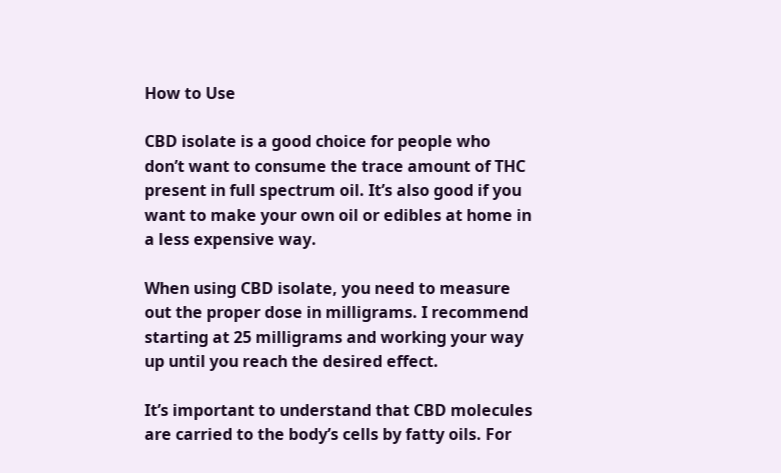How to Use

CBD isolate is a good choice for people who don’t want to consume the trace amount of THC present in full spectrum oil. It’s also good if you want to make your own oil or edibles at home in a less expensive way.

When using CBD isolate, you need to measure out the proper dose in milligrams. I recommend starting at 25 milligrams and working your way up until you reach the desired effect.

It’s important to understand that CBD molecules are carried to the body’s cells by fatty oils. For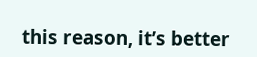this reason, it’s better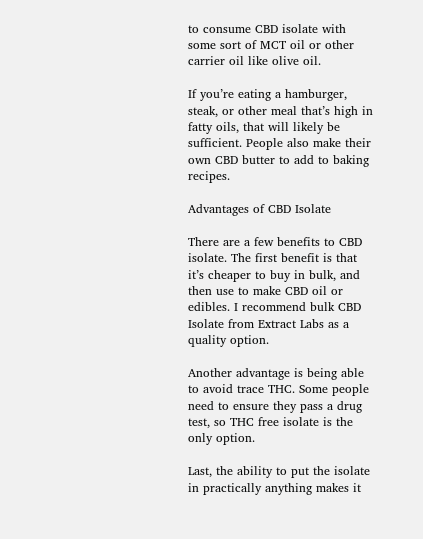to consume CBD isolate with some sort of MCT oil or other carrier oil like olive oil.

If you’re eating a hamburger, steak, or other meal that’s high in fatty oils, that will likely be sufficient. People also make their own CBD butter to add to baking recipes.

Advantages of CBD Isolate

There are a few benefits to CBD isolate. The first benefit is that it’s cheaper to buy in bulk, and then use to make CBD oil or edibles. I recommend bulk CBD Isolate from Extract Labs as a quality option.

Another advantage is being able to avoid trace THC. Some people need to ensure they pass a drug test, so THC free isolate is the only option.

Last, the ability to put the isolate in practically anything makes it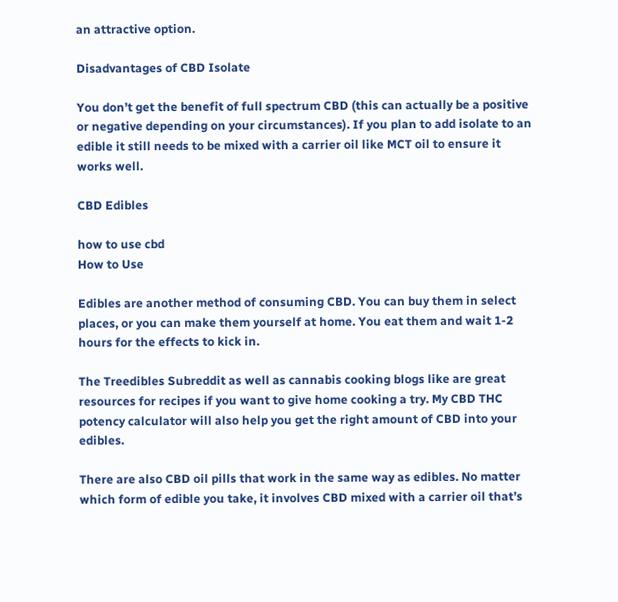an attractive option.

Disadvantages of CBD Isolate

You don’t get the benefit of full spectrum CBD (this can actually be a positive or negative depending on your circumstances). If you plan to add isolate to an edible it still needs to be mixed with a carrier oil like MCT oil to ensure it works well.

CBD Edibles

how to use cbd
How to Use

Edibles are another method of consuming CBD. You can buy them in select places, or you can make them yourself at home. You eat them and wait 1-2 hours for the effects to kick in.

The Treedibles Subreddit as well as cannabis cooking blogs like are great resources for recipes if you want to give home cooking a try. My CBD THC potency calculator will also help you get the right amount of CBD into your edibles.

There are also CBD oil pills that work in the same way as edibles. No matter which form of edible you take, it involves CBD mixed with a carrier oil that’s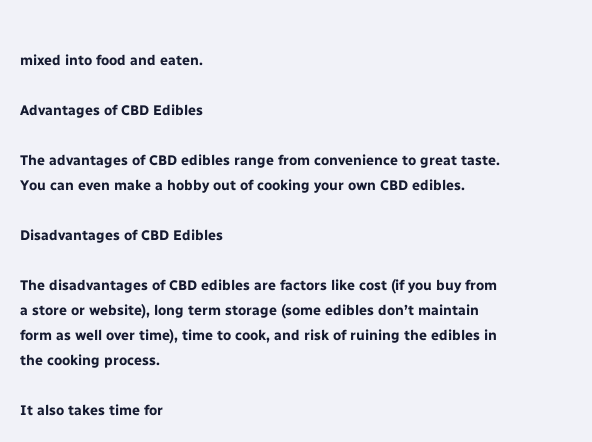mixed into food and eaten.

Advantages of CBD Edibles

The advantages of CBD edibles range from convenience to great taste. You can even make a hobby out of cooking your own CBD edibles.

Disadvantages of CBD Edibles

The disadvantages of CBD edibles are factors like cost (if you buy from a store or website), long term storage (some edibles don’t maintain form as well over time), time to cook, and risk of ruining the edibles in the cooking process.

It also takes time for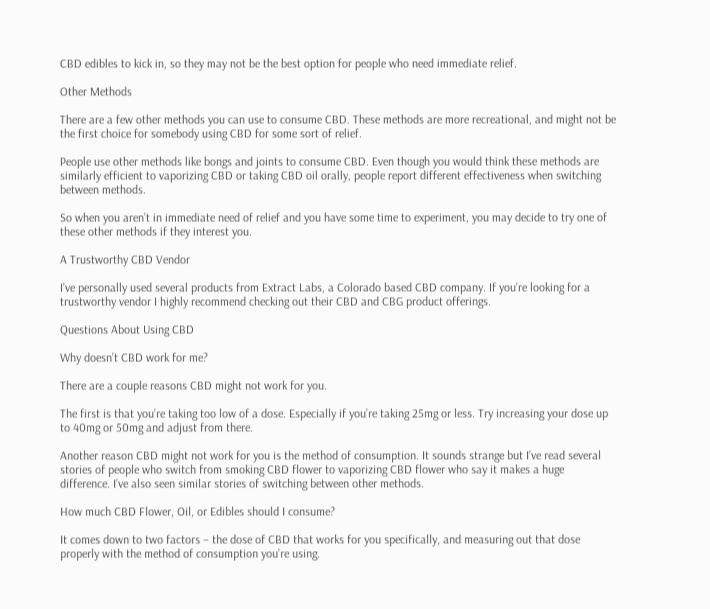CBD edibles to kick in, so they may not be the best option for people who need immediate relief.

Other Methods

There are a few other methods you can use to consume CBD. These methods are more recreational, and might not be the first choice for somebody using CBD for some sort of relief.

People use other methods like bongs and joints to consume CBD. Even though you would think these methods are similarly efficient to vaporizing CBD or taking CBD oil orally, people report different effectiveness when switching between methods.

So when you aren’t in immediate need of relief and you have some time to experiment, you may decide to try one of these other methods if they interest you.

A Trustworthy CBD Vendor

I’ve personally used several products from Extract Labs, a Colorado based CBD company. If you’re looking for a trustworthy vendor I highly recommend checking out their CBD and CBG product offerings.

Questions About Using CBD

Why doesn’t CBD work for me?

There are a couple reasons CBD might not work for you.

The first is that you’re taking too low of a dose. Especially if you’re taking 25mg or less. Try increasing your dose up to 40mg or 50mg and adjust from there.

Another reason CBD might not work for you is the method of consumption. It sounds strange but I’ve read several stories of people who switch from smoking CBD flower to vaporizing CBD flower who say it makes a huge difference. I’ve also seen similar stories of switching between other methods.

How much CBD Flower, Oil, or Edibles should I consume?

It comes down to two factors – the dose of CBD that works for you specifically, and measuring out that dose properly with the method of consumption you’re using.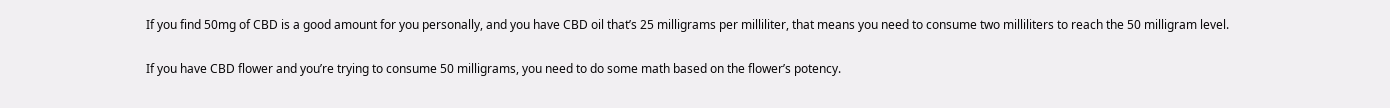If you find 50mg of CBD is a good amount for you personally, and you have CBD oil that’s 25 milligrams per milliliter, that means you need to consume two milliliters to reach the 50 milligram level.

If you have CBD flower and you’re trying to consume 50 milligrams, you need to do some math based on the flower’s potency.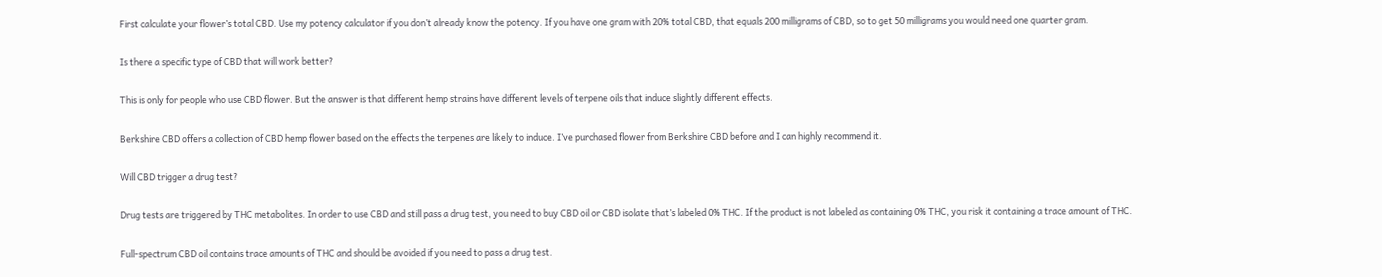First calculate your flower’s total CBD. Use my potency calculator if you don’t already know the potency. If you have one gram with 20% total CBD, that equals 200 milligrams of CBD, so to get 50 milligrams you would need one quarter gram.

Is there a specific type of CBD that will work better?

This is only for people who use CBD flower. But the answer is that different hemp strains have different levels of terpene oils that induce slightly different effects.

Berkshire CBD offers a collection of CBD hemp flower based on the effects the terpenes are likely to induce. I’ve purchased flower from Berkshire CBD before and I can highly recommend it.

Will CBD trigger a drug test?

Drug tests are triggered by THC metabolites. In order to use CBD and still pass a drug test, you need to buy CBD oil or CBD isolate that’s labeled 0% THC. If the product is not labeled as containing 0% THC, you risk it containing a trace amount of THC.

Full-spectrum CBD oil contains trace amounts of THC and should be avoided if you need to pass a drug test.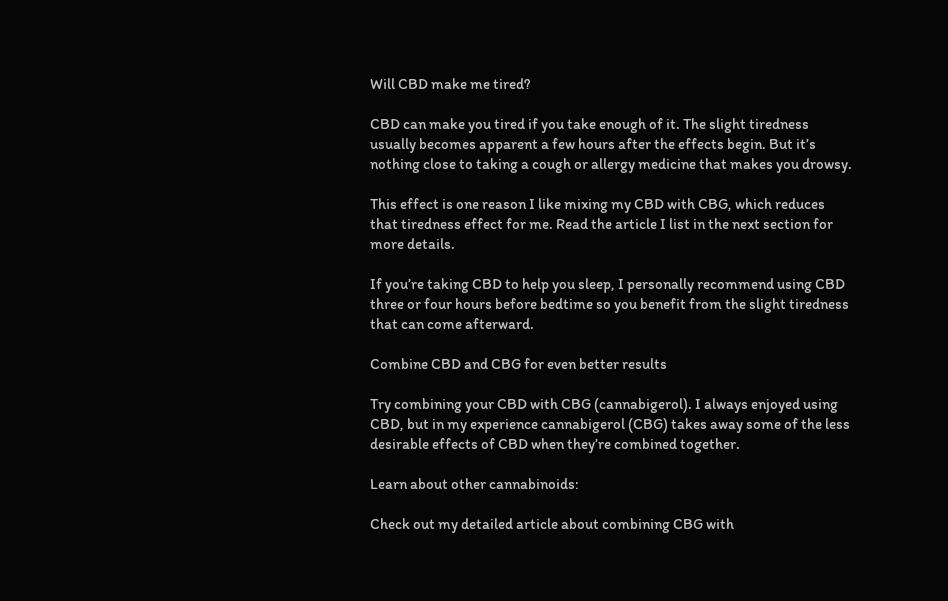Will CBD make me tired?

CBD can make you tired if you take enough of it. The slight tiredness usually becomes apparent a few hours after the effects begin. But it’s nothing close to taking a cough or allergy medicine that makes you drowsy.

This effect is one reason I like mixing my CBD with CBG, which reduces that tiredness effect for me. Read the article I list in the next section for more details.

If you’re taking CBD to help you sleep, I personally recommend using CBD three or four hours before bedtime so you benefit from the slight tiredness that can come afterward.

Combine CBD and CBG for even better results

Try combining your CBD with CBG (cannabigerol). I always enjoyed using CBD, but in my experience cannabigerol (CBG) takes away some of the less desirable effects of CBD when they’re combined together.

Learn about other cannabinoids:

Check out my detailed article about combining CBG with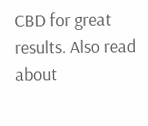CBD for great results. Also read about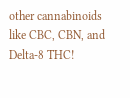other cannabinoids like CBC, CBN, and Delta-8 THC!